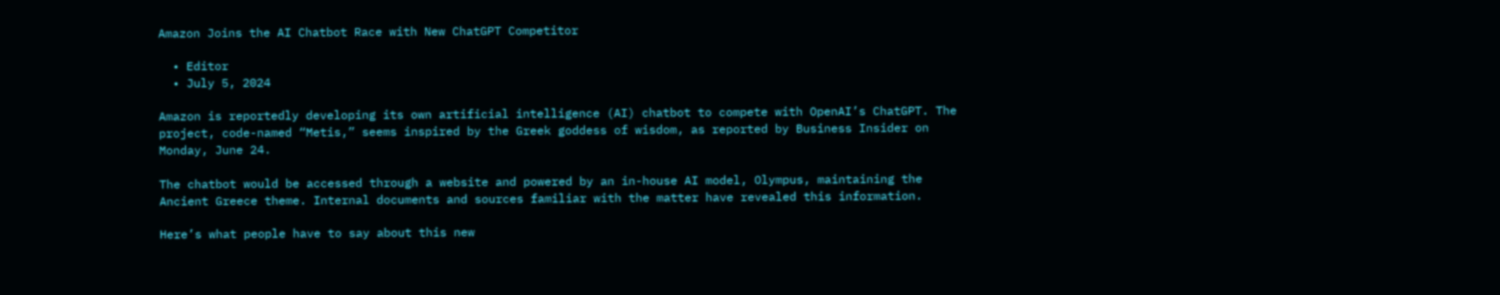Amazon Joins the AI Chatbot Race with New ChatGPT Competitor

  • Editor
  • July 5, 2024

Amazon is reportedly developing its own artificial intelligence (AI) chatbot to compete with OpenAI’s ChatGPT. The project, code-named “Metis,” seems inspired by the Greek goddess of wisdom, as reported by Business Insider on Monday, June 24.

The chatbot would be accessed through a website and powered by an in-house AI model, Olympus, maintaining the Ancient Greece theme. Internal documents and sources familiar with the matter have revealed this information.

Here’s what people have to say about this new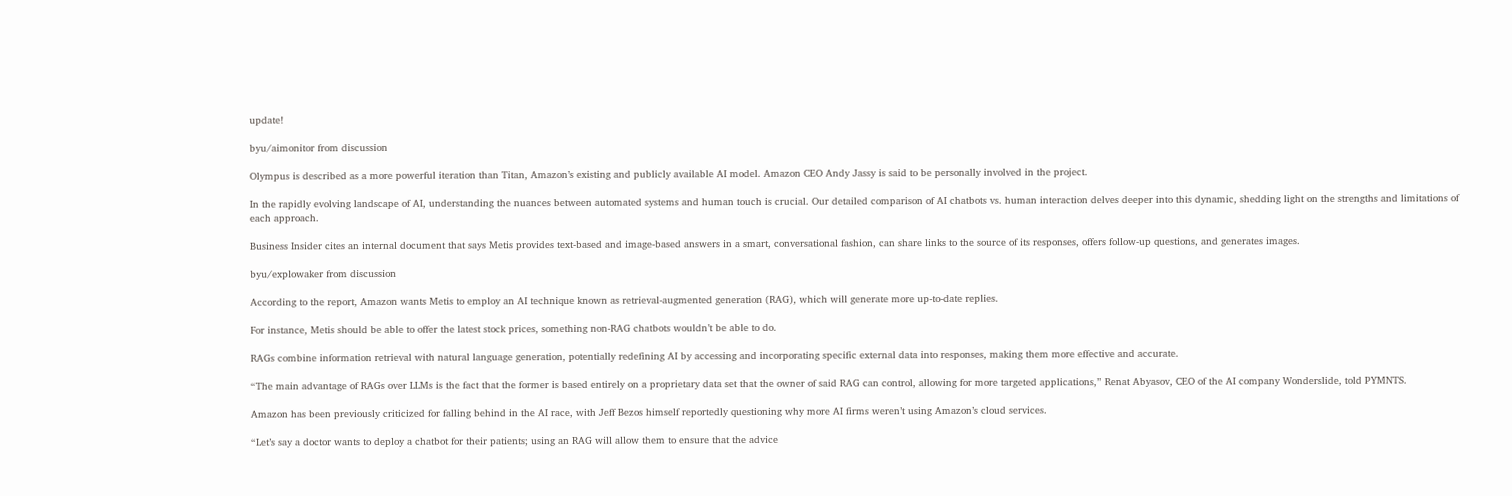update!

byu/aimonitor from discussion

Olympus is described as a more powerful iteration than Titan, Amazon’s existing and publicly available AI model. Amazon CEO Andy Jassy is said to be personally involved in the project.

In the rapidly evolving landscape of AI, understanding the nuances between automated systems and human touch is crucial. Our detailed comparison of AI chatbots vs. human interaction delves deeper into this dynamic, shedding light on the strengths and limitations of each approach.

Business Insider cites an internal document that says Metis provides text-based and image-based answers in a smart, conversational fashion, can share links to the source of its responses, offers follow-up questions, and generates images.

byu/explowaker from discussion

According to the report, Amazon wants Metis to employ an AI technique known as retrieval-augmented generation (RAG), which will generate more up-to-date replies.

For instance, Metis should be able to offer the latest stock prices, something non-RAG chatbots wouldn’t be able to do.

RAGs combine information retrieval with natural language generation, potentially redefining AI by accessing and incorporating specific external data into responses, making them more effective and accurate.

“The main advantage of RAGs over LLMs is the fact that the former is based entirely on a proprietary data set that the owner of said RAG can control, allowing for more targeted applications,” Renat Abyasov, CEO of the AI company Wonderslide, told PYMNTS.

Amazon has been previously criticized for falling behind in the AI race, with Jeff Bezos himself reportedly questioning why more AI firms weren’t using Amazon’s cloud services.

“Let’s say a doctor wants to deploy a chatbot for their patients; using an RAG will allow them to ensure that the advice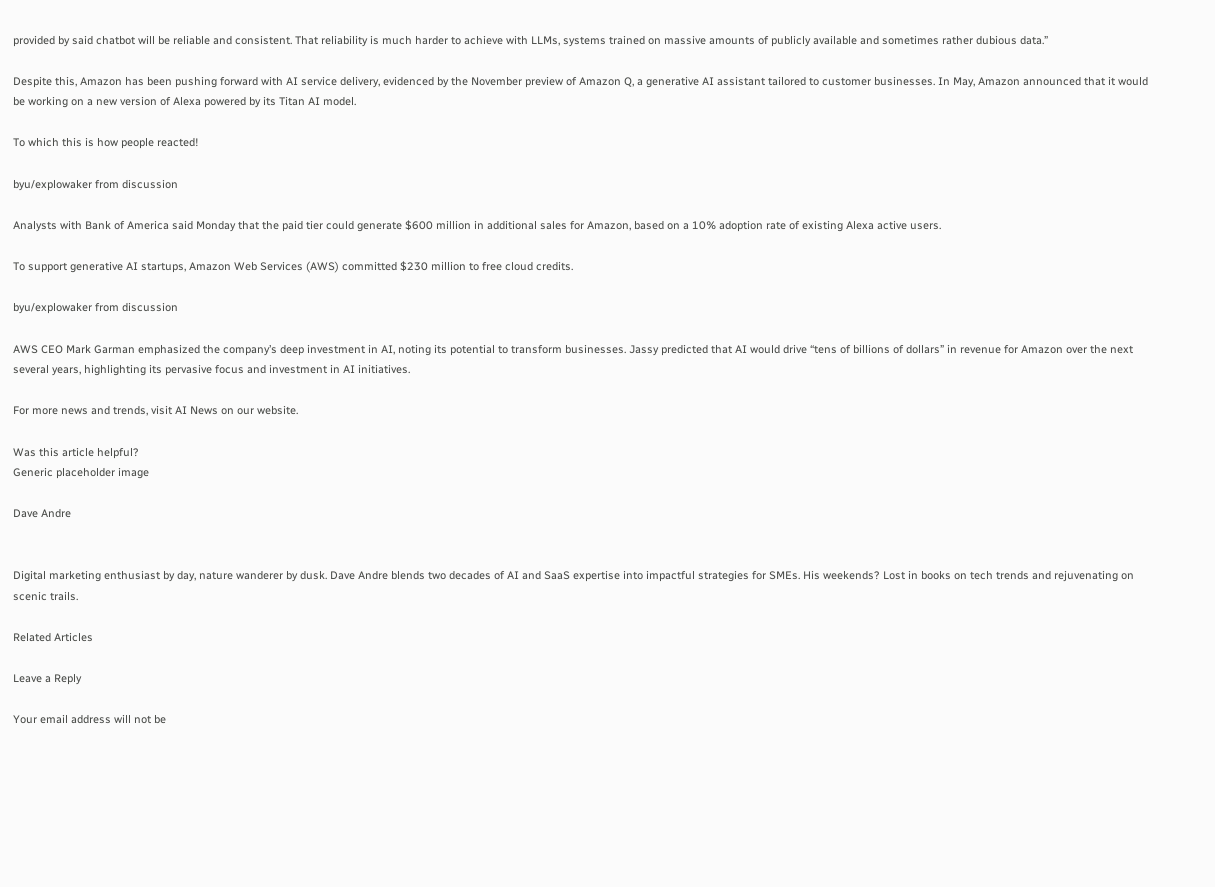provided by said chatbot will be reliable and consistent. That reliability is much harder to achieve with LLMs, systems trained on massive amounts of publicly available and sometimes rather dubious data.”

Despite this, Amazon has been pushing forward with AI service delivery, evidenced by the November preview of Amazon Q, a generative AI assistant tailored to customer businesses. In May, Amazon announced that it would be working on a new version of Alexa powered by its Titan AI model.

To which this is how people reacted!

byu/explowaker from discussion

Analysts with Bank of America said Monday that the paid tier could generate $600 million in additional sales for Amazon, based on a 10% adoption rate of existing Alexa active users.

To support generative AI startups, Amazon Web Services (AWS) committed $230 million to free cloud credits.

byu/explowaker from discussion

AWS CEO Mark Garman emphasized the company’s deep investment in AI, noting its potential to transform businesses. Jassy predicted that AI would drive “tens of billions of dollars” in revenue for Amazon over the next several years, highlighting its pervasive focus and investment in AI initiatives.

For more news and trends, visit AI News on our website.

Was this article helpful?
Generic placeholder image

Dave Andre


Digital marketing enthusiast by day, nature wanderer by dusk. Dave Andre blends two decades of AI and SaaS expertise into impactful strategies for SMEs. His weekends? Lost in books on tech trends and rejuvenating on scenic trails.

Related Articles

Leave a Reply

Your email address will not be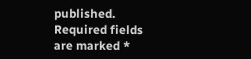published. Required fields are marked *